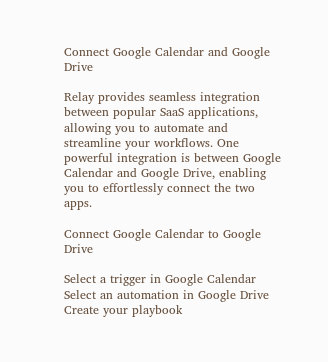Connect Google Calendar and Google Drive

Relay provides seamless integration between popular SaaS applications, allowing you to automate and streamline your workflows. One powerful integration is between Google Calendar and Google Drive, enabling you to effortlessly connect the two apps.

Connect Google Calendar to Google Drive

Select a trigger in Google Calendar
Select an automation in Google Drive
Create your playbook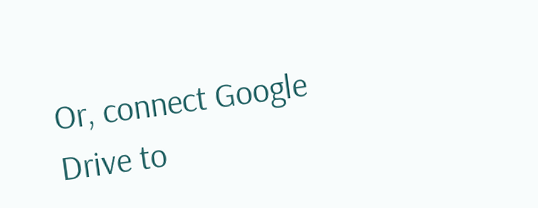Or, connect Google Drive to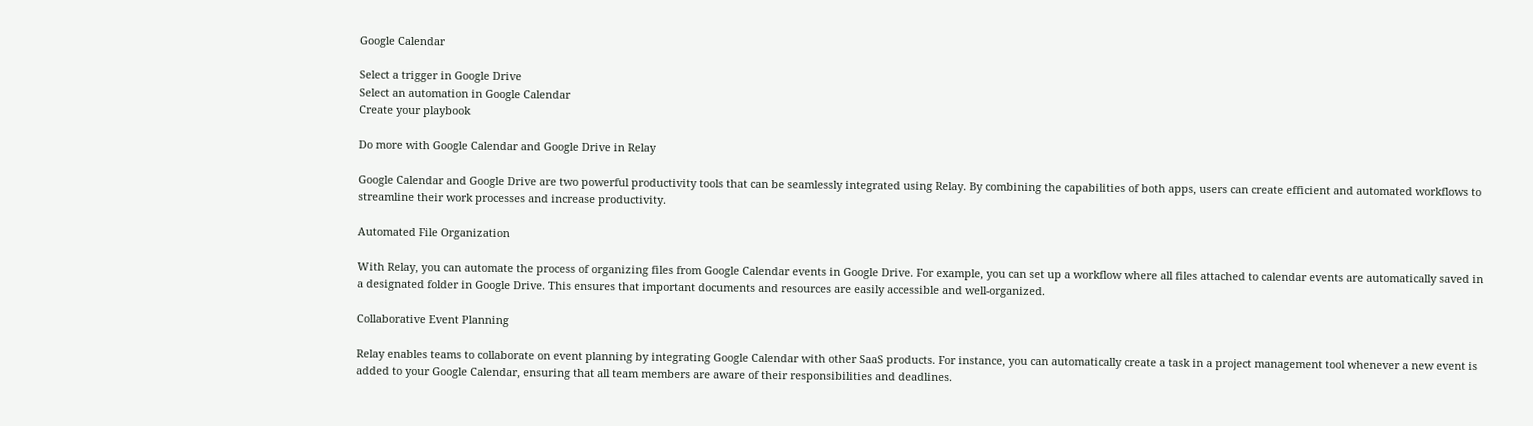Google Calendar

Select a trigger in Google Drive
Select an automation in Google Calendar
Create your playbook

Do more with Google Calendar and Google Drive in Relay

Google Calendar and Google Drive are two powerful productivity tools that can be seamlessly integrated using Relay. By combining the capabilities of both apps, users can create efficient and automated workflows to streamline their work processes and increase productivity.

Automated File Organization

With Relay, you can automate the process of organizing files from Google Calendar events in Google Drive. For example, you can set up a workflow where all files attached to calendar events are automatically saved in a designated folder in Google Drive. This ensures that important documents and resources are easily accessible and well-organized.

Collaborative Event Planning

Relay enables teams to collaborate on event planning by integrating Google Calendar with other SaaS products. For instance, you can automatically create a task in a project management tool whenever a new event is added to your Google Calendar, ensuring that all team members are aware of their responsibilities and deadlines.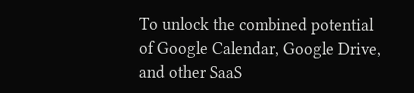To unlock the combined potential of Google Calendar, Google Drive, and other SaaS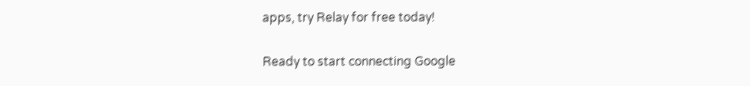apps, try Relay for free today!

Ready to start connecting Google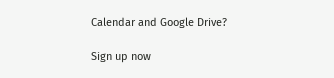Calendar and Google Drive?

Sign up now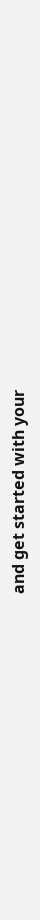and get started with your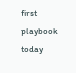first playbook today